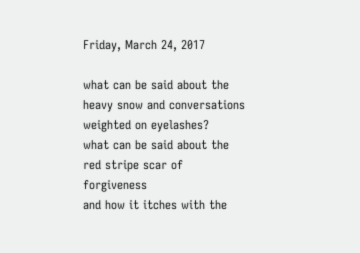Friday, March 24, 2017

what can be said about the heavy snow and conversations
weighted on eyelashes?
what can be said about the red stripe scar of forgiveness
and how it itches with the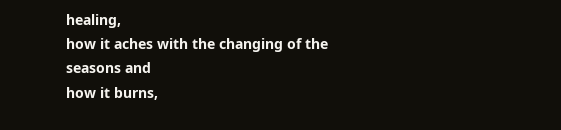healing,
how it aches with the changing of the seasons and
how it burns,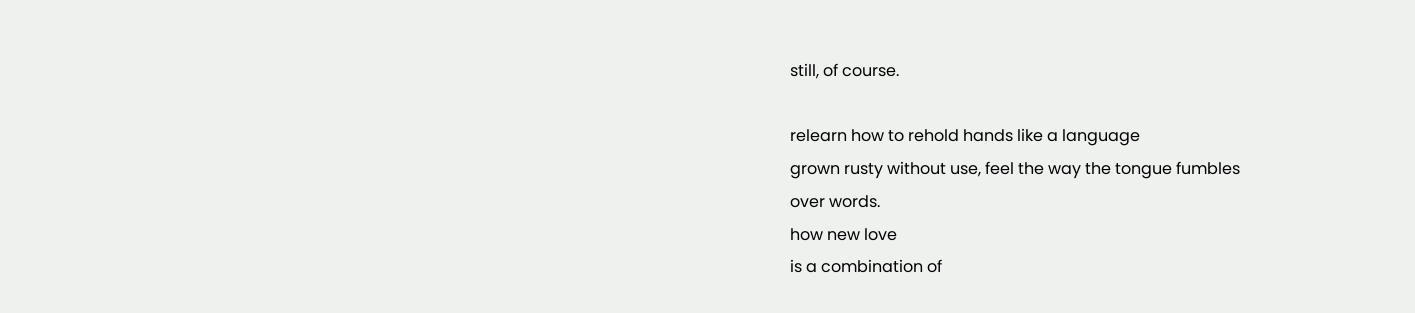still, of course.

relearn how to rehold hands like a language
grown rusty without use, feel the way the tongue fumbles
over words.
how new love
is a combination of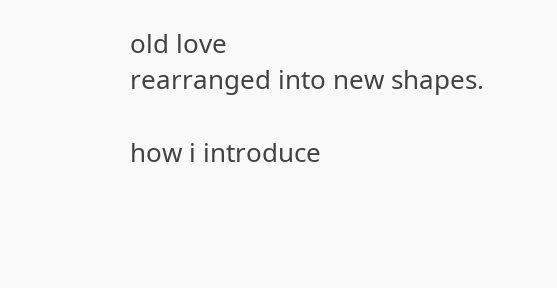old love
rearranged into new shapes.

how i introduce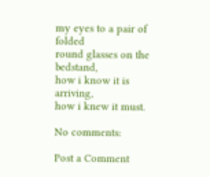my eyes to a pair of folded
round glasses on the bedstand,
how i know it is arriving,
how i knew it must.

No comments:

Post a Comment